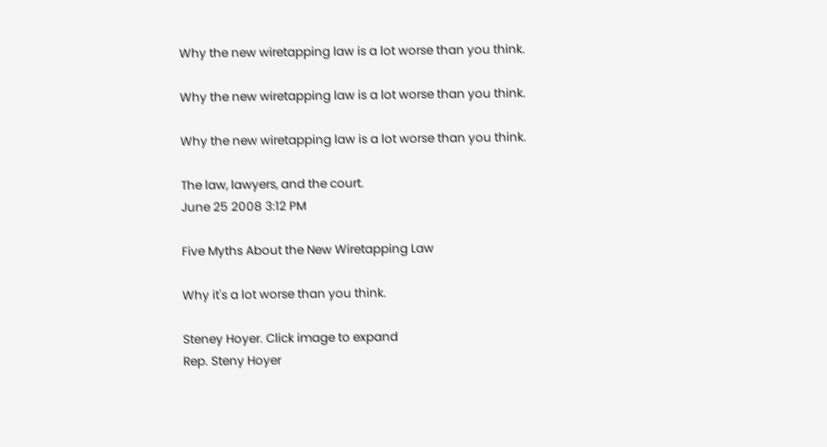Why the new wiretapping law is a lot worse than you think.

Why the new wiretapping law is a lot worse than you think.

Why the new wiretapping law is a lot worse than you think.

The law, lawyers, and the court.
June 25 2008 3:12 PM

Five Myths About the New Wiretapping Law

Why it's a lot worse than you think.

Steney Hoyer. Click image to expand
Rep. Steny Hoyer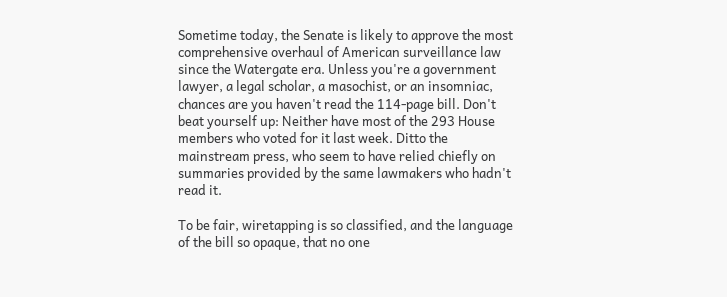Sometime today, the Senate is likely to approve the most comprehensive overhaul of American surveillance law since the Watergate era. Unless you're a government lawyer, a legal scholar, a masochist, or an insomniac, chances are you haven't read the 114-page bill. Don't beat yourself up: Neither have most of the 293 House members who voted for it last week. Ditto the mainstream press, who seem to have relied chiefly on summaries provided by the same lawmakers who hadn't read it.

To be fair, wiretapping is so classified, and the language of the bill so opaque, that no one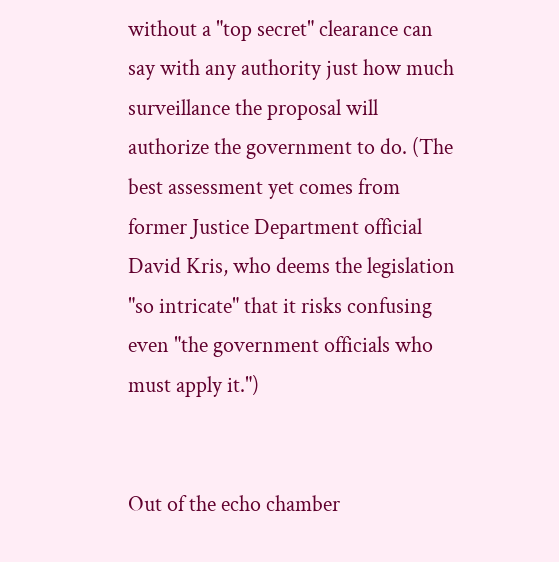without a "top secret" clearance can say with any authority just how much surveillance the proposal will authorize the government to do. (The best assessment yet comes from former Justice Department official David Kris, who deems the legislation "so intricate" that it risks confusing even "the government officials who must apply it.")


Out of the echo chamber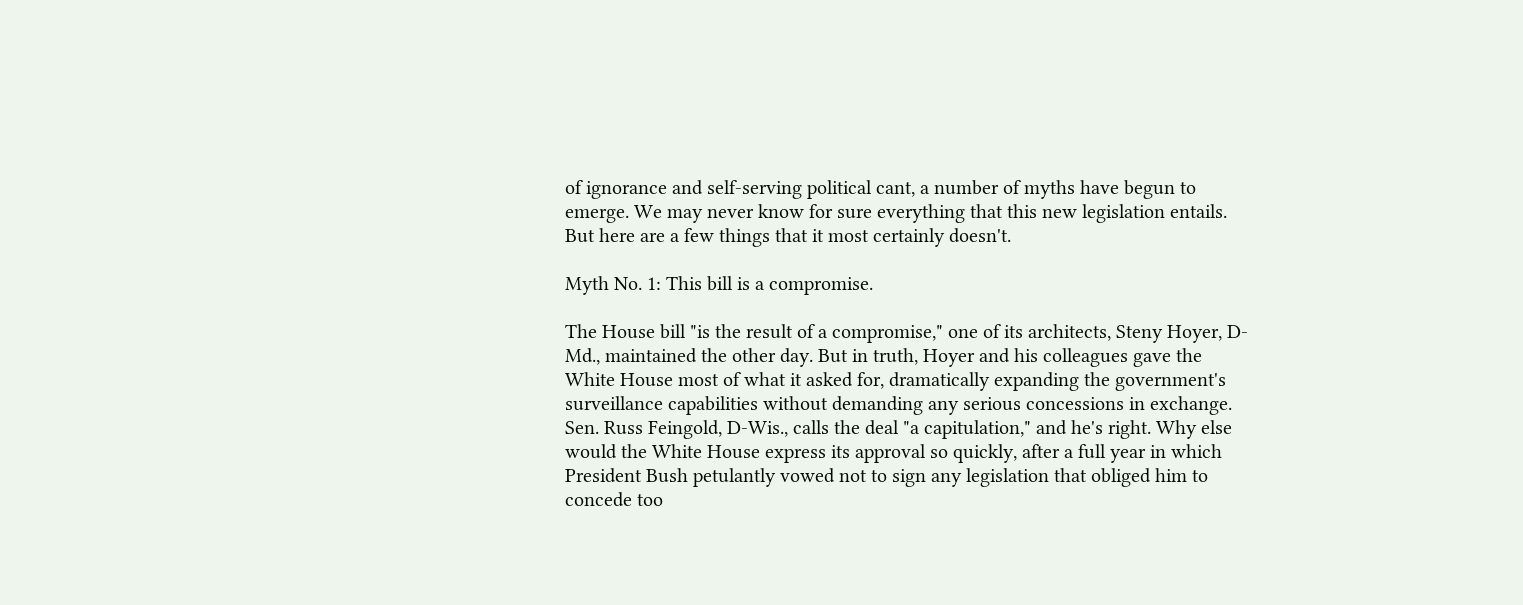of ignorance and self-serving political cant, a number of myths have begun to emerge. We may never know for sure everything that this new legislation entails. But here are a few things that it most certainly doesn't.

Myth No. 1: This bill is a compromise.

The House bill "is the result of a compromise," one of its architects, Steny Hoyer, D-Md., maintained the other day. But in truth, Hoyer and his colleagues gave the White House most of what it asked for, dramatically expanding the government's surveillance capabilities without demanding any serious concessions in exchange. Sen. Russ Feingold, D-Wis., calls the deal "a capitulation," and he's right. Why else would the White House express its approval so quickly, after a full year in which President Bush petulantly vowed not to sign any legislation that obliged him to concede too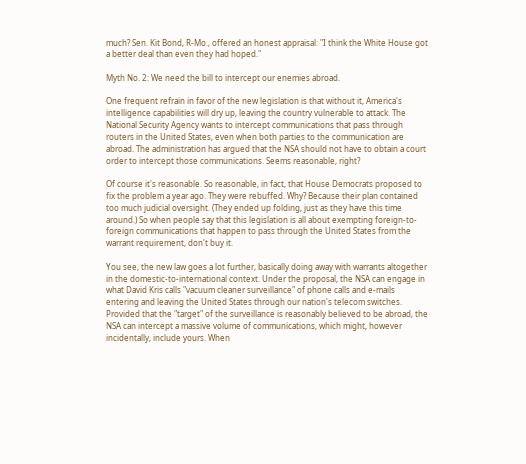much? Sen. Kit Bond, R-Mo., offered an honest appraisal: "I think the White House got a better deal than even they had hoped."

Myth No. 2: We need the bill to intercept our enemies abroad.

One frequent refrain in favor of the new legislation is that without it, America's intelligence capabilities will dry up, leaving the country vulnerable to attack. The National Security Agency wants to intercept communications that pass through routers in the United States, even when both parties to the communication are abroad. The administration has argued that the NSA should not have to obtain a court order to intercept those communications. Seems reasonable, right?

Of course it's reasonable. So reasonable, in fact, that House Democrats proposed to fix the problem a year ago. They were rebuffed. Why? Because their plan contained too much judicial oversight. (They ended up folding, just as they have this time around.) So when people say that this legislation is all about exempting foreign-to-foreign communications that happen to pass through the United States from the warrant requirement, don't buy it.

You see, the new law goes a lot further, basically doing away with warrants altogether in the domestic-to-international context. Under the proposal, the NSA can engage in what David Kris calls "vacuum cleaner surveillance" of phone calls and e-mails entering and leaving the United States through our nation's telecom switches. Provided that the "target" of the surveillance is reasonably believed to be abroad, the NSA can intercept a massive volume of communications, which might, however incidentally, include yours. When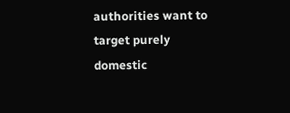authorities want to target purely domestic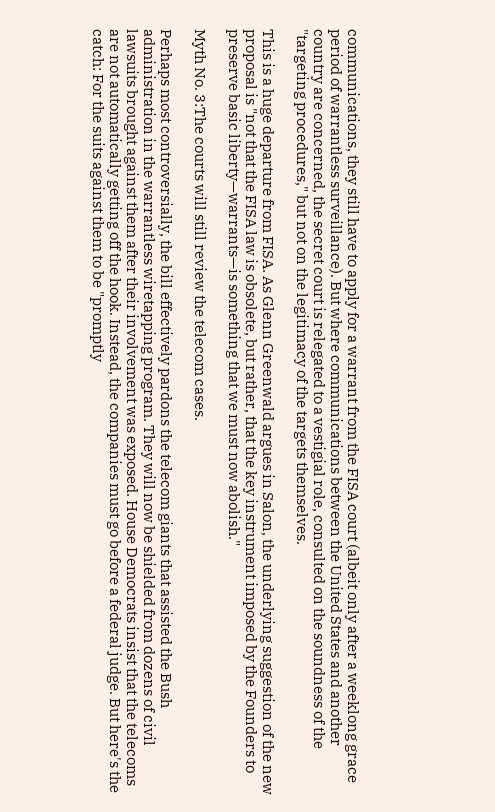communications, they still have to apply for a warrant from the FISA court (albeit only after a weeklong grace period of warrantless surveillance). But where communications between the United States and another country are concerned, the secret court is relegated to a vestigial role, consulted on the soundness of the "targeting procedures," but not on the legitimacy of the targets themselves.

This is a huge departure from FISA. As Glenn Greenwald argues in Salon, the underlying suggestion of the new proposal is "not that the FISA law is obsolete, but rather, that the key instrument imposed by the Founders to preserve basic liberty—warrants—is something that we must now abolish."

Myth No. 3:The courts will still review the telecom cases.

Perhaps most controversially, the bill effectively pardons the telecom giants that assisted the Bush administration in the warrantless wiretapping program. They will now be shielded from dozens of civil lawsuits brought against them after their involvement was exposed. House Democrats insist that the telecoms are not automatically getting off the hook. Instead, the companies must go before a federal judge. But here's the catch: For the suits against them to be "promptly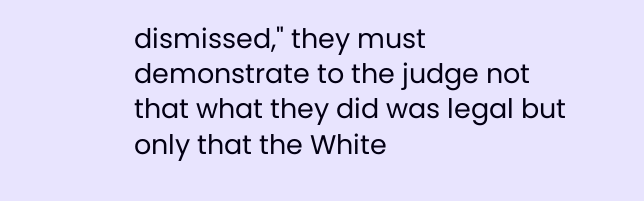dismissed," they must demonstrate to the judge not that what they did was legal but only that the White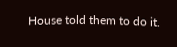House told them to do it.